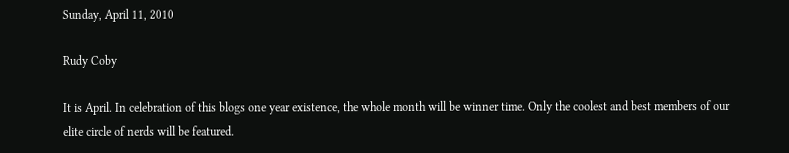Sunday, April 11, 2010

Rudy Coby

It is April. In celebration of this blogs one year existence, the whole month will be winner time. Only the coolest and best members of our elite circle of nerds will be featured.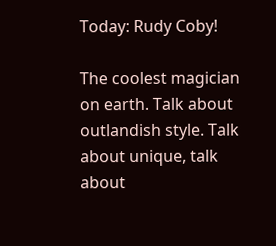Today: Rudy Coby!

The coolest magician on earth. Talk about outlandish style. Talk about unique, talk about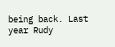being back. Last year Rudy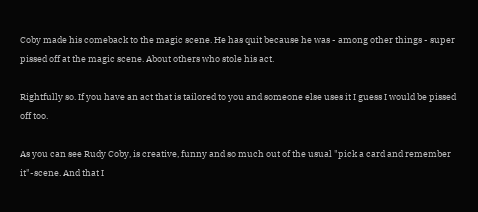Coby made his comeback to the magic scene. He has quit because he was - among other things - super pissed off at the magic scene. About others who stole his act.

Rightfully so. If you have an act that is tailored to you and someone else uses it I guess I would be pissed off too.

As you can see Rudy Coby, is creative, funny and so much out of the usual "pick a card and remember it"-scene. And that I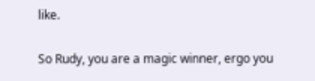like.

So Rudy, you are a magic winner, ergo you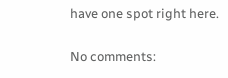have one spot right here.

No comments: